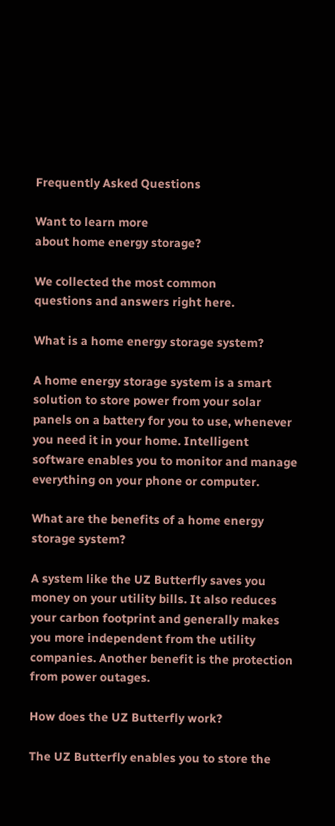Frequently Asked Questions

Want to learn more
about home energy storage?

We collected the most common
questions and answers right here.

What is a home energy storage system?

A home energy storage system is a smart solution to store power from your solar panels on a battery for you to use, whenever you need it in your home. Intelligent software enables you to monitor and manage everything on your phone or computer.

What are the benefits of a home energy storage system?

A system like the UZ Butterfly saves you money on your utility bills. It also reduces your carbon footprint and generally makes you more independent from the utility companies. Another benefit is the protection from power outages.

How does the UZ Butterfly work?

The UZ Butterfly enables you to store the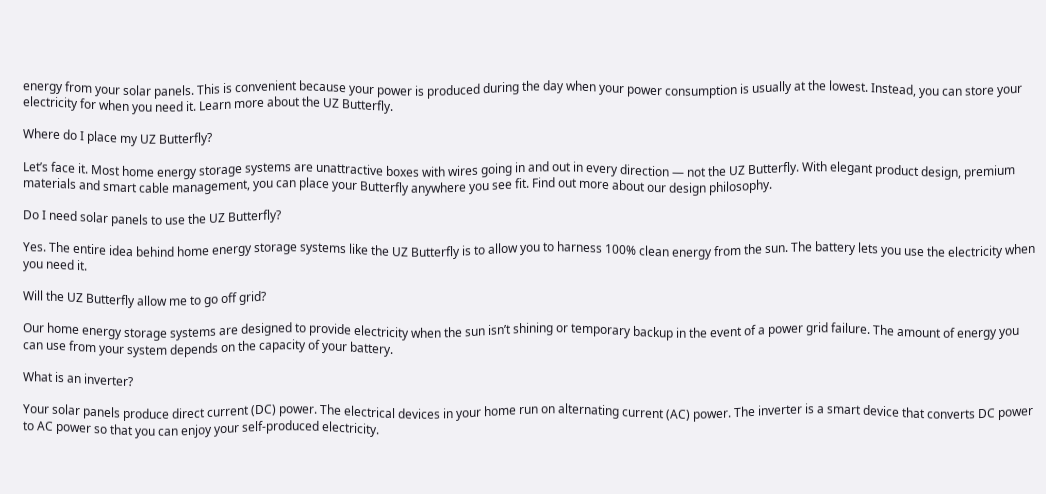energy from your solar panels. This is convenient because your power is produced during the day when your power consumption is usually at the lowest. Instead, you can store your electricity for when you need it. Learn more about the UZ Butterfly.

Where do I place my UZ Butterfly?

Let’s face it. Most home energy storage systems are unattractive boxes with wires going in and out in every direction — not the UZ Butterfly. With elegant product design, premium materials and smart cable management, you can place your Butterfly anywhere you see fit. Find out more about our design philosophy.

Do I need solar panels to use the UZ Butterfly?

Yes. The entire idea behind home energy storage systems like the UZ Butterfly is to allow you to harness 100% clean energy from the sun. The battery lets you use the electricity when you need it.

Will the UZ Butterfly allow me to go off grid?

Our home energy storage systems are designed to provide electricity when the sun isn’t shining or temporary backup in the event of a power grid failure. The amount of energy you can use from your system depends on the capacity of your battery.

What is an inverter?

Your solar panels produce direct current (DC) power. The electrical devices in your home run on alternating current (AC) power. The inverter is a smart device that converts DC power to AC power so that you can enjoy your self-produced electricity.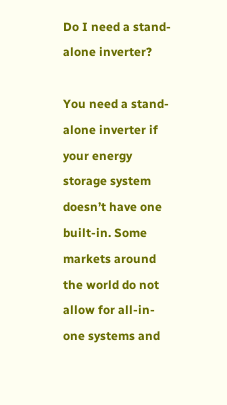Do I need a stand-alone inverter?

You need a stand-alone inverter if your energy storage system doesn’t have one built-in. Some markets around the world do not allow for all-in-one systems and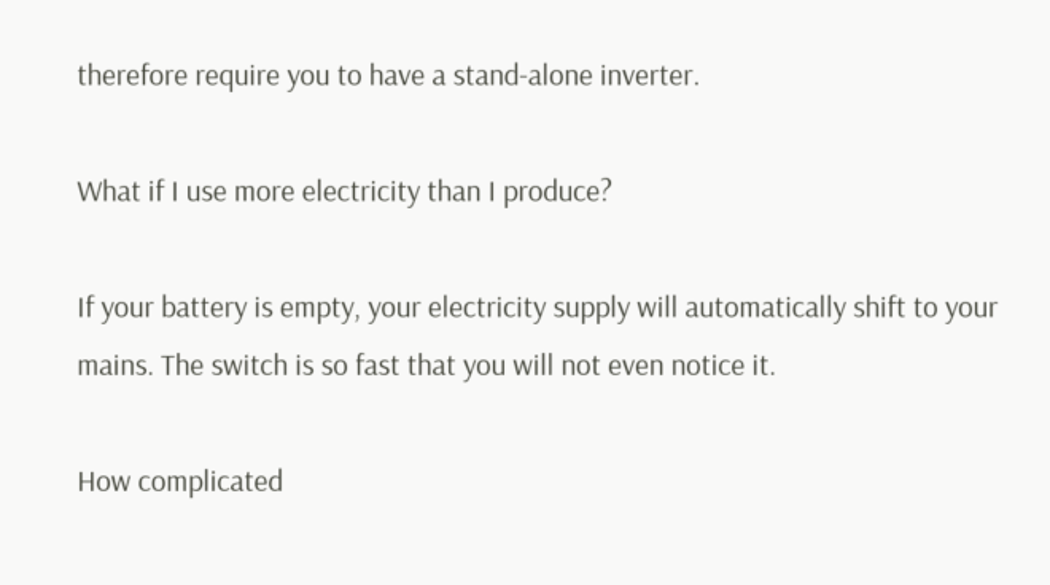therefore require you to have a stand-alone inverter.

What if I use more electricity than I produce?

If your battery is empty, your electricity supply will automatically shift to your mains. The switch is so fast that you will not even notice it.

How complicated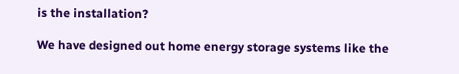is the installation?

We have designed out home energy storage systems like the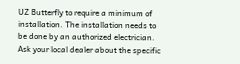UZ Butterfly to require a minimum of installation. The installation needs to be done by an authorized electrician. Ask your local dealer about the specific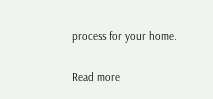process for your home.

Read more